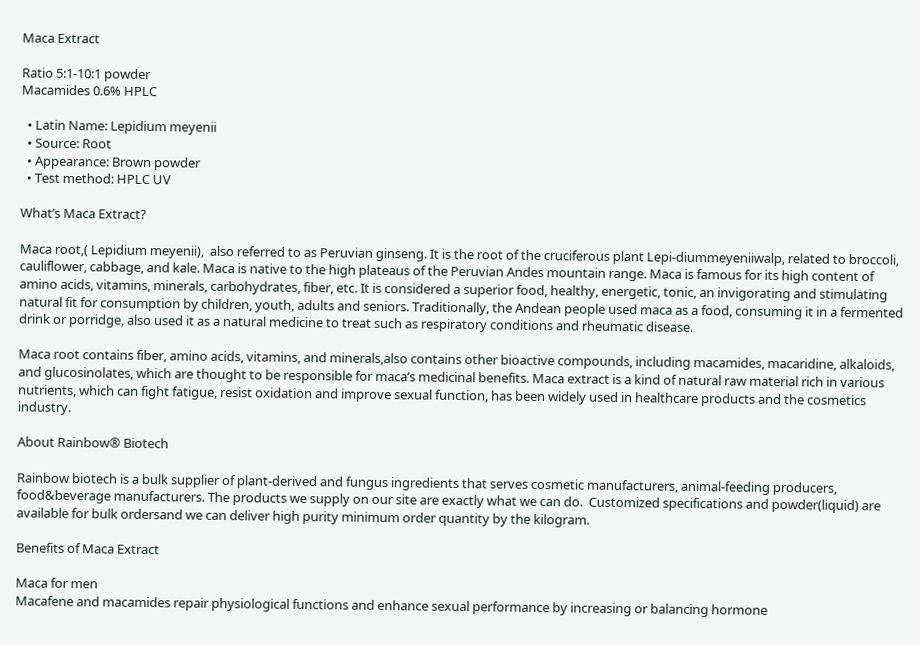Maca Extract

Ratio 5:1-10:1 powder
Macamides 0.6% HPLC

  • Latin Name: Lepidium meyenii
  • Source: Root
  • Appearance: Brown powder
  • Test method: HPLC UV

What’s Maca Extract?

Maca root,( Lepidium meyenii),  also referred to as Peruvian ginseng. It is the root of the cruciferous plant Lepi-diummeyeniiwalp, related to broccoli, cauliflower, cabbage, and kale. Maca is native to the high plateaus of the Peruvian Andes mountain range. Maca is famous for its high content of amino acids, vitamins, minerals, carbohydrates, fiber, etc. It is considered a superior food, healthy, energetic, tonic, an invigorating and stimulating natural fit for consumption by children, youth, adults and seniors. Traditionally, the Andean people used maca as a food, consuming it in a fermented drink or porridge, also used it as a natural medicine to treat such as respiratory conditions and rheumatic disease.

Maca root contains fiber, amino acids, vitamins, and minerals,also contains other bioactive compounds, including macamides, macaridine, alkaloids, and glucosinolates, which are thought to be responsible for maca’s medicinal benefits. Maca extract is a kind of natural raw material rich in various nutrients, which can fight fatigue, resist oxidation and improve sexual function, has been widely used in healthcare products and the cosmetics industry.

About Rainbow® Biotech

Rainbow biotech is a bulk supplier of plant-derived and fungus ingredients that serves cosmetic manufacturers, animal-feeding producers, food&beverage manufacturers. The products we supply on our site are exactly what we can do.  Customized specifications and powder(liquid) are available for bulk ordersand we can deliver high purity minimum order quantity by the kilogram.

Benefits of Maca Extract

Maca for men
Macafene and macamides repair physiological functions and enhance sexual performance by increasing or balancing hormone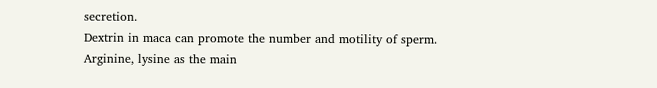secretion.
Dextrin in maca can promote the number and motility of sperm.
Arginine, lysine as the main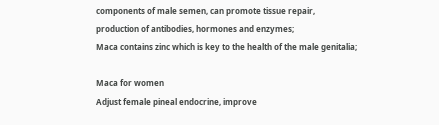components of male semen, can promote tissue repair, production of antibodies, hormones and enzymes;
Maca contains zinc which is key to the health of the male genitalia;

Maca for women
Adjust female pineal endocrine, improve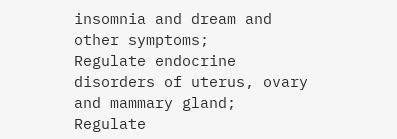insomnia and dream and other symptoms;
Regulate endocrine disorders of uterus, ovary and mammary gland;
Regulate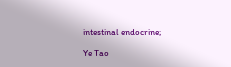intestinal endocrine;

Ye Tao